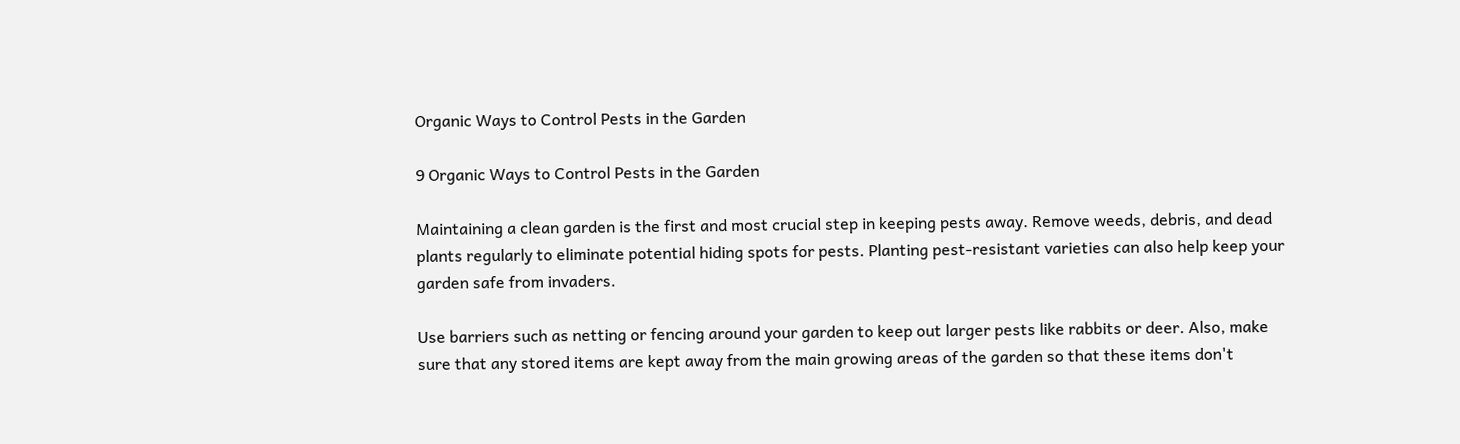Organic Ways to Control Pests in the Garden

9 Organic Ways to Control Pests in the Garden

Maintaining a clean garden is the first and most crucial step in keeping pests away. Remove weeds, debris, and dead plants regularly to eliminate potential hiding spots for pests. Planting pest-resistant varieties can also help keep your garden safe from invaders.

Use barriers such as netting or fencing around your garden to keep out larger pests like rabbits or deer. Also, make sure that any stored items are kept away from the main growing areas of the garden so that these items don't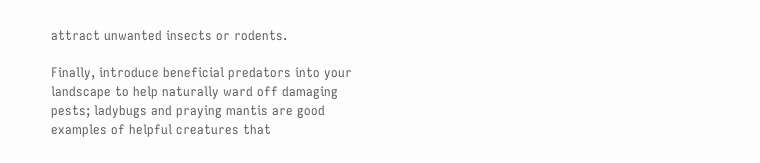attract unwanted insects or rodents.

Finally, introduce beneficial predators into your landscape to help naturally ward off damaging pests; ladybugs and praying mantis are good examples of helpful creatures that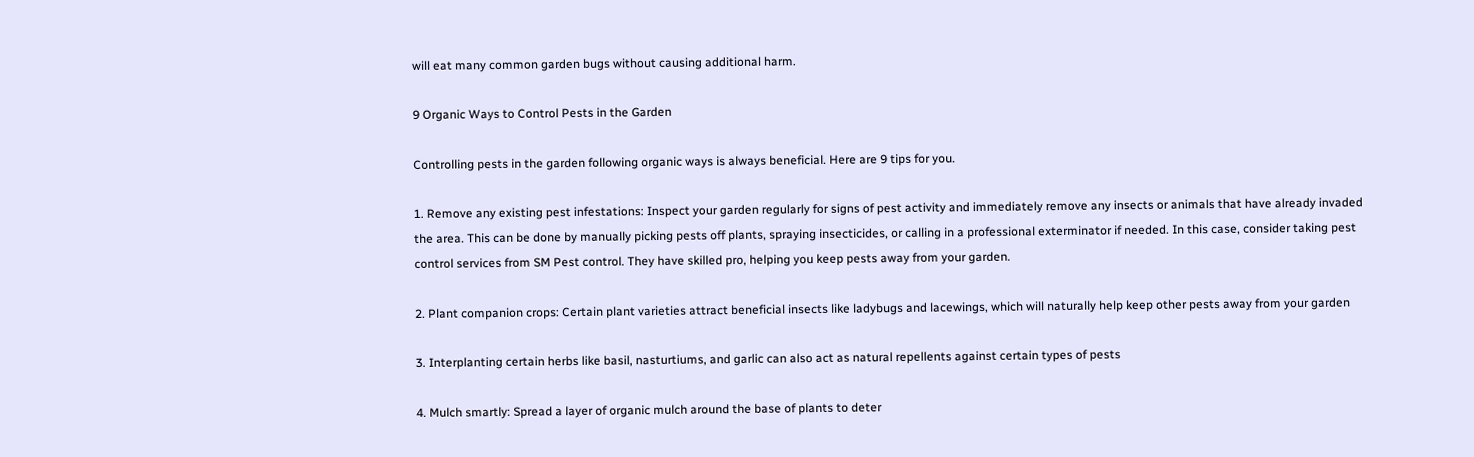will eat many common garden bugs without causing additional harm.

9 Organic Ways to Control Pests in the Garden

Controlling pests in the garden following organic ways is always beneficial. Here are 9 tips for you.

1. Remove any existing pest infestations: Inspect your garden regularly for signs of pest activity and immediately remove any insects or animals that have already invaded the area. This can be done by manually picking pests off plants, spraying insecticides, or calling in a professional exterminator if needed. In this case, consider taking pest control services from SM Pest control. They have skilled pro, helping you keep pests away from your garden.

2. Plant companion crops: Certain plant varieties attract beneficial insects like ladybugs and lacewings, which will naturally help keep other pests away from your garden

3. Interplanting certain herbs like basil, nasturtiums, and garlic can also act as natural repellents against certain types of pests

4. Mulch smartly: Spread a layer of organic mulch around the base of plants to deter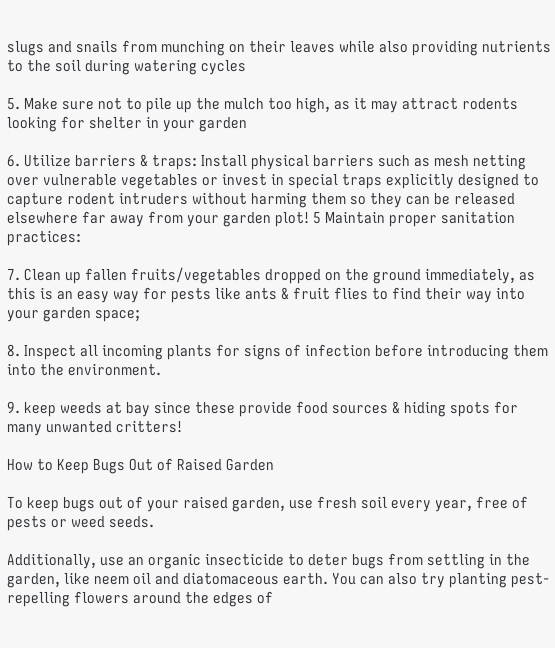slugs and snails from munching on their leaves while also providing nutrients to the soil during watering cycles

5. Make sure not to pile up the mulch too high, as it may attract rodents looking for shelter in your garden

6. Utilize barriers & traps: Install physical barriers such as mesh netting over vulnerable vegetables or invest in special traps explicitly designed to capture rodent intruders without harming them so they can be released elsewhere far away from your garden plot! 5 Maintain proper sanitation practices:

7. Clean up fallen fruits/vegetables dropped on the ground immediately, as this is an easy way for pests like ants & fruit flies to find their way into your garden space;

8. Inspect all incoming plants for signs of infection before introducing them into the environment.

9. keep weeds at bay since these provide food sources & hiding spots for many unwanted critters!

How to Keep Bugs Out of Raised Garden

To keep bugs out of your raised garden, use fresh soil every year, free of pests or weed seeds.

Additionally, use an organic insecticide to deter bugs from settling in the garden, like neem oil and diatomaceous earth. You can also try planting pest-repelling flowers around the edges of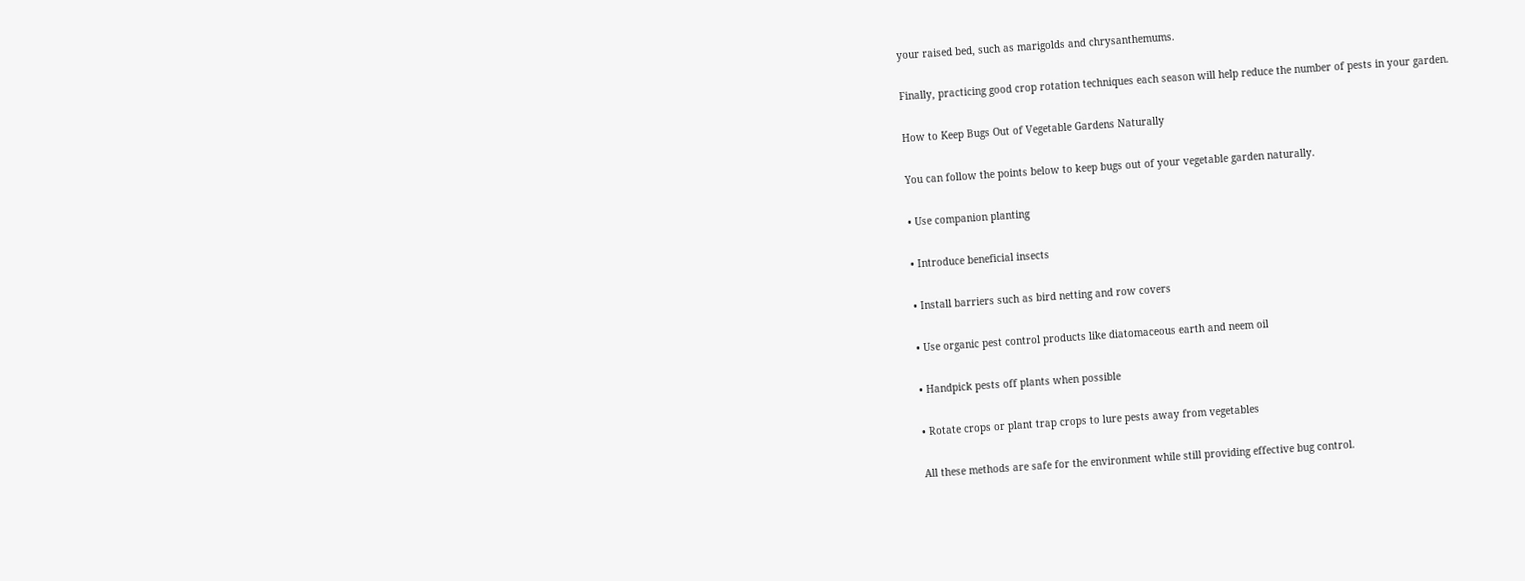your raised bed, such as marigolds and chrysanthemums.

Finally, practicing good crop rotation techniques each season will help reduce the number of pests in your garden.

How to Keep Bugs Out of Vegetable Gardens Naturally

You can follow the points below to keep bugs out of your vegetable garden naturally.

• Use companion planting

• Introduce beneficial insects

• Install barriers such as bird netting and row covers

• Use organic pest control products like diatomaceous earth and neem oil

• Handpick pests off plants when possible

• Rotate crops or plant trap crops to lure pests away from vegetables

All these methods are safe for the environment while still providing effective bug control.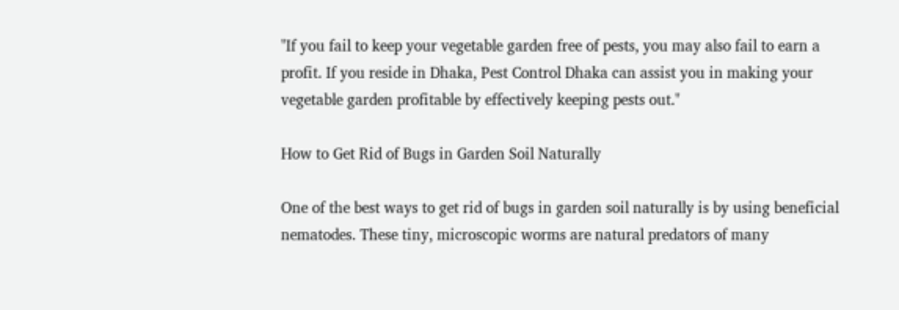"If you fail to keep your vegetable garden free of pests, you may also fail to earn a profit. If you reside in Dhaka, Pest Control Dhaka can assist you in making your vegetable garden profitable by effectively keeping pests out."

How to Get Rid of Bugs in Garden Soil Naturally

One of the best ways to get rid of bugs in garden soil naturally is by using beneficial nematodes. These tiny, microscopic worms are natural predators of many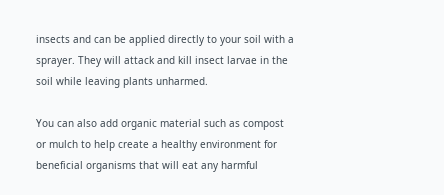insects and can be applied directly to your soil with a sprayer. They will attack and kill insect larvae in the soil while leaving plants unharmed.

You can also add organic material such as compost or mulch to help create a healthy environment for beneficial organisms that will eat any harmful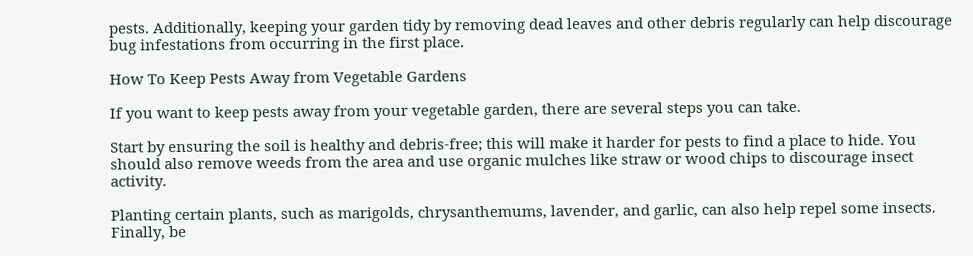pests. Additionally, keeping your garden tidy by removing dead leaves and other debris regularly can help discourage bug infestations from occurring in the first place.

How To Keep Pests Away from Vegetable Gardens

If you want to keep pests away from your vegetable garden, there are several steps you can take.

Start by ensuring the soil is healthy and debris-free; this will make it harder for pests to find a place to hide. You should also remove weeds from the area and use organic mulches like straw or wood chips to discourage insect activity.

Planting certain plants, such as marigolds, chrysanthemums, lavender, and garlic, can also help repel some insects. Finally, be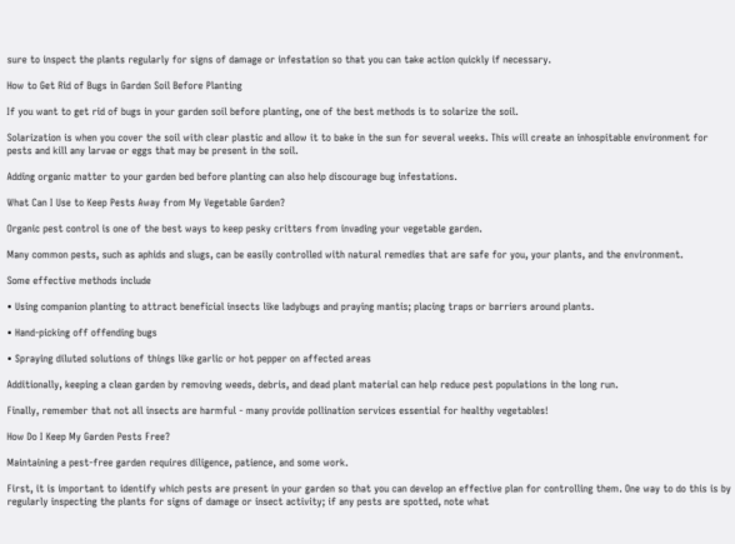sure to inspect the plants regularly for signs of damage or infestation so that you can take action quickly if necessary.

How to Get Rid of Bugs in Garden Soil Before Planting

If you want to get rid of bugs in your garden soil before planting, one of the best methods is to solarize the soil.

Solarization is when you cover the soil with clear plastic and allow it to bake in the sun for several weeks. This will create an inhospitable environment for pests and kill any larvae or eggs that may be present in the soil.

Adding organic matter to your garden bed before planting can also help discourage bug infestations.

What Can I Use to Keep Pests Away from My Vegetable Garden?

Organic pest control is one of the best ways to keep pesky critters from invading your vegetable garden.

Many common pests, such as aphids and slugs, can be easily controlled with natural remedies that are safe for you, your plants, and the environment.

Some effective methods include

• Using companion planting to attract beneficial insects like ladybugs and praying mantis; placing traps or barriers around plants.

• Hand-picking off offending bugs

• Spraying diluted solutions of things like garlic or hot pepper on affected areas

Additionally, keeping a clean garden by removing weeds, debris, and dead plant material can help reduce pest populations in the long run.

Finally, remember that not all insects are harmful - many provide pollination services essential for healthy vegetables!

How Do I Keep My Garden Pests Free?

Maintaining a pest-free garden requires diligence, patience, and some work.

First, it is important to identify which pests are present in your garden so that you can develop an effective plan for controlling them. One way to do this is by regularly inspecting the plants for signs of damage or insect activity; if any pests are spotted, note what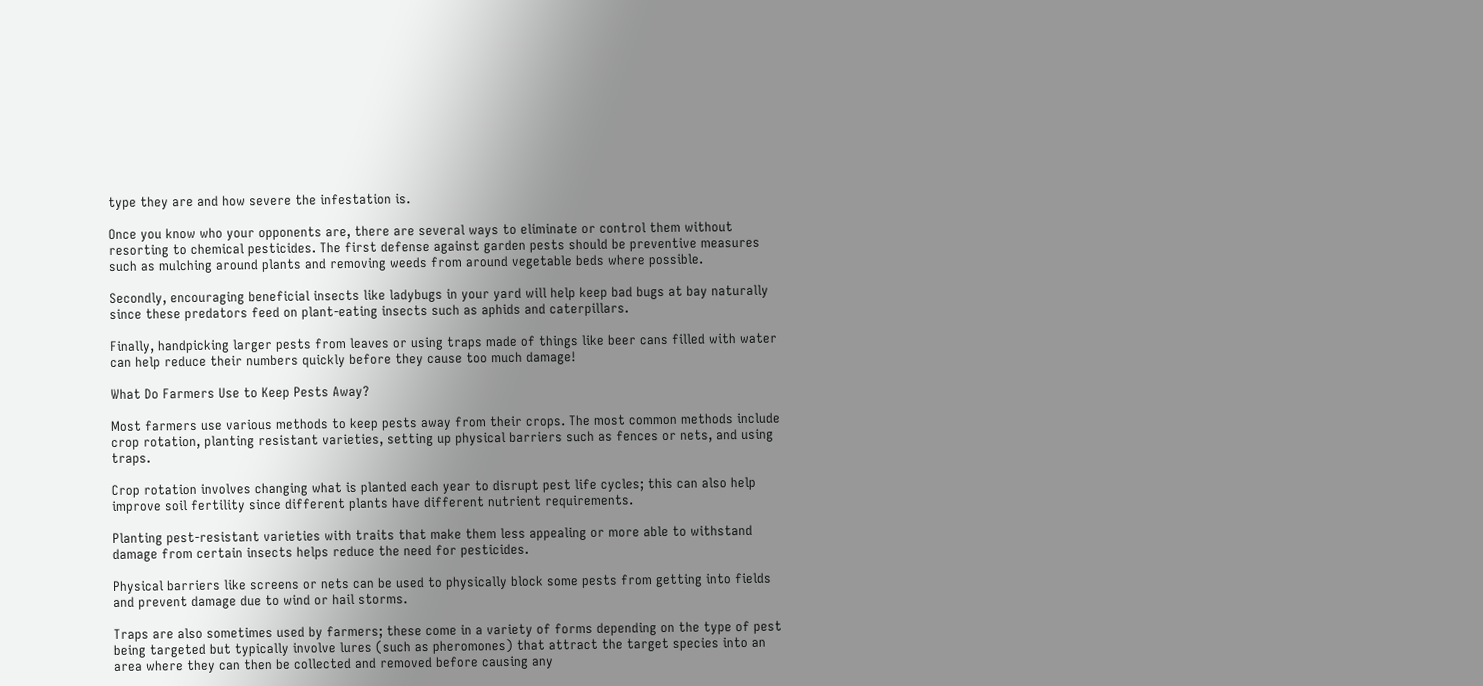type they are and how severe the infestation is.

Once you know who your opponents are, there are several ways to eliminate or control them without resorting to chemical pesticides. The first defense against garden pests should be preventive measures such as mulching around plants and removing weeds from around vegetable beds where possible.

Secondly, encouraging beneficial insects like ladybugs in your yard will help keep bad bugs at bay naturally since these predators feed on plant-eating insects such as aphids and caterpillars.

Finally, handpicking larger pests from leaves or using traps made of things like beer cans filled with water can help reduce their numbers quickly before they cause too much damage!

What Do Farmers Use to Keep Pests Away?

Most farmers use various methods to keep pests away from their crops. The most common methods include crop rotation, planting resistant varieties, setting up physical barriers such as fences or nets, and using traps.

Crop rotation involves changing what is planted each year to disrupt pest life cycles; this can also help improve soil fertility since different plants have different nutrient requirements.

Planting pest-resistant varieties with traits that make them less appealing or more able to withstand damage from certain insects helps reduce the need for pesticides.

Physical barriers like screens or nets can be used to physically block some pests from getting into fields and prevent damage due to wind or hail storms.

Traps are also sometimes used by farmers; these come in a variety of forms depending on the type of pest being targeted but typically involve lures (such as pheromones) that attract the target species into an area where they can then be collected and removed before causing any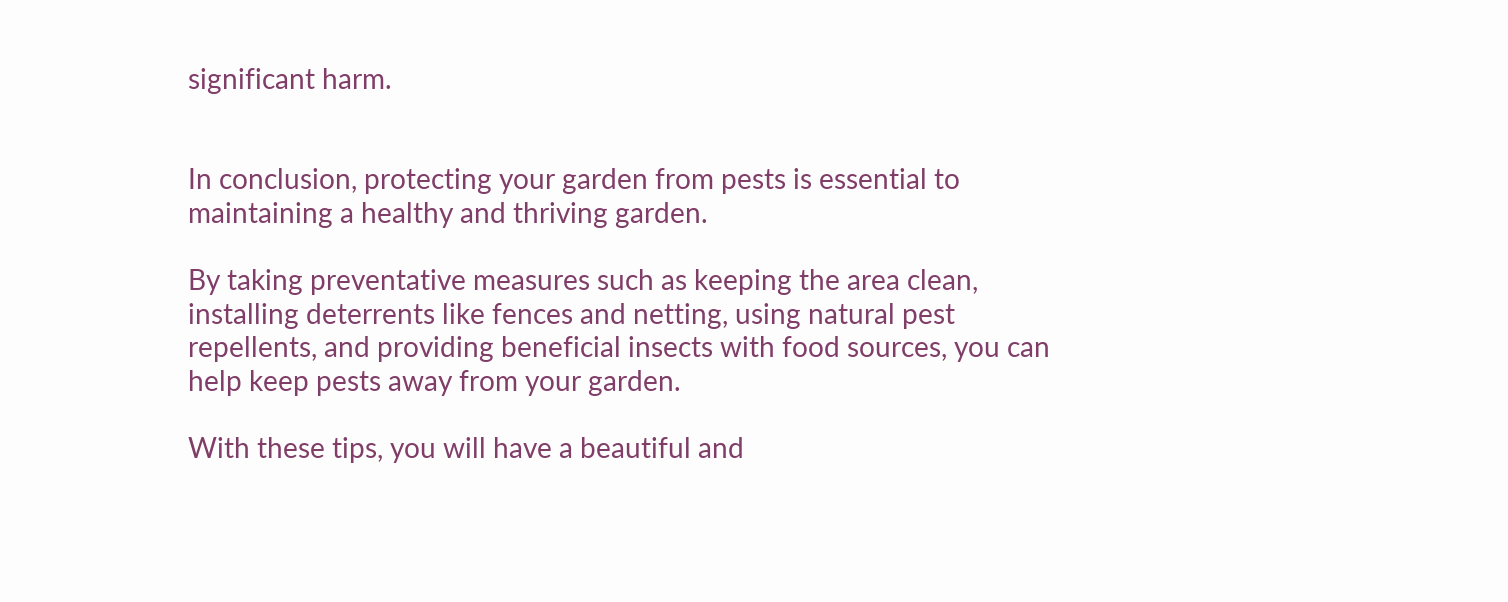significant harm.


In conclusion, protecting your garden from pests is essential to maintaining a healthy and thriving garden.

By taking preventative measures such as keeping the area clean, installing deterrents like fences and netting, using natural pest repellents, and providing beneficial insects with food sources, you can help keep pests away from your garden.

With these tips, you will have a beautiful and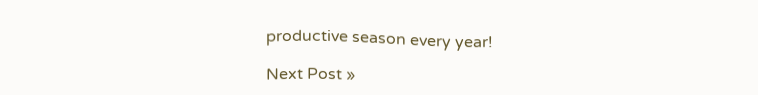productive season every year!

Next Post »